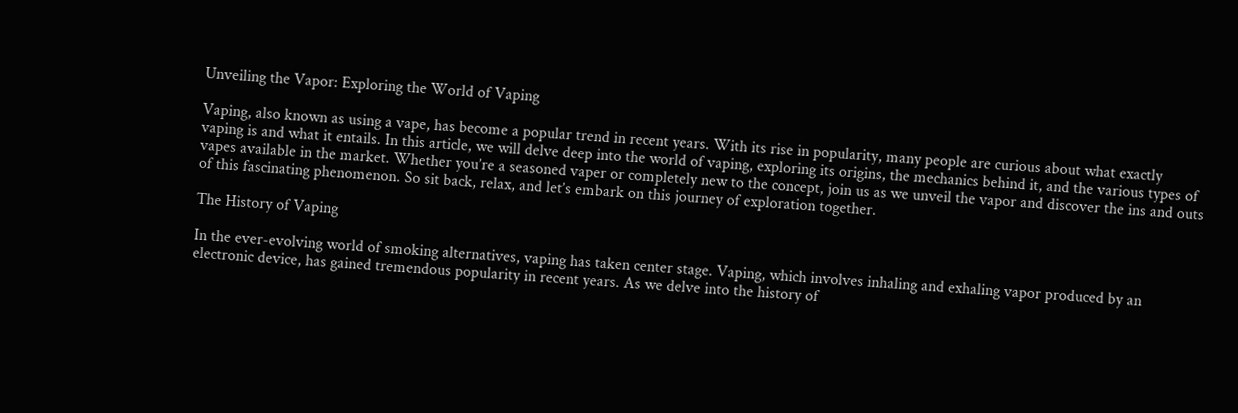Unveiling the Vapor: Exploring the World of Vaping

Vaping, also known as using a vape, has become a popular trend in recent years. With its rise in popularity, many people are curious about what exactly vaping is and what it entails. In this article, we will delve deep into the world of vaping, exploring its origins, the mechanics behind it, and the various types of vapes available in the market. Whether you’re a seasoned vaper or completely new to the concept, join us as we unveil the vapor and discover the ins and outs of this fascinating phenomenon. So sit back, relax, and let’s embark on this journey of exploration together.

The History of Vaping

In the ever-evolving world of smoking alternatives, vaping has taken center stage. Vaping, which involves inhaling and exhaling vapor produced by an electronic device, has gained tremendous popularity in recent years. As we delve into the history of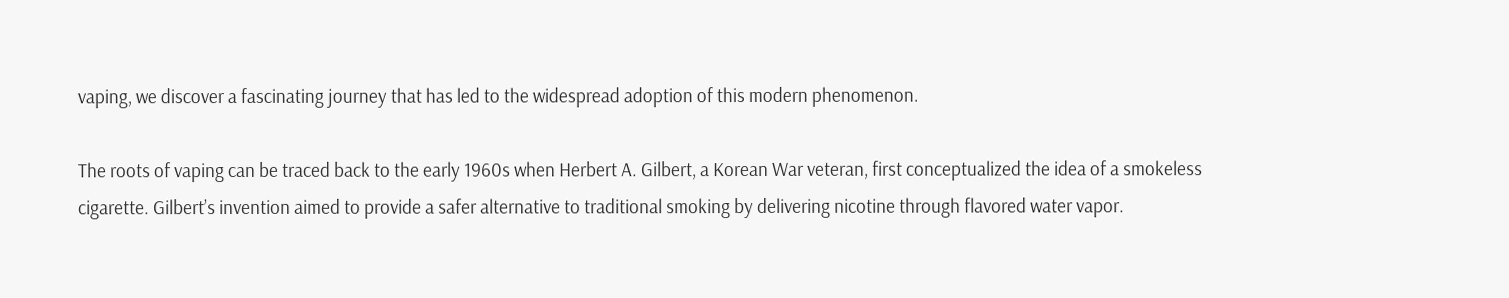vaping, we discover a fascinating journey that has led to the widespread adoption of this modern phenomenon.

The roots of vaping can be traced back to the early 1960s when Herbert A. Gilbert, a Korean War veteran, first conceptualized the idea of a smokeless cigarette. Gilbert’s invention aimed to provide a safer alternative to traditional smoking by delivering nicotine through flavored water vapor.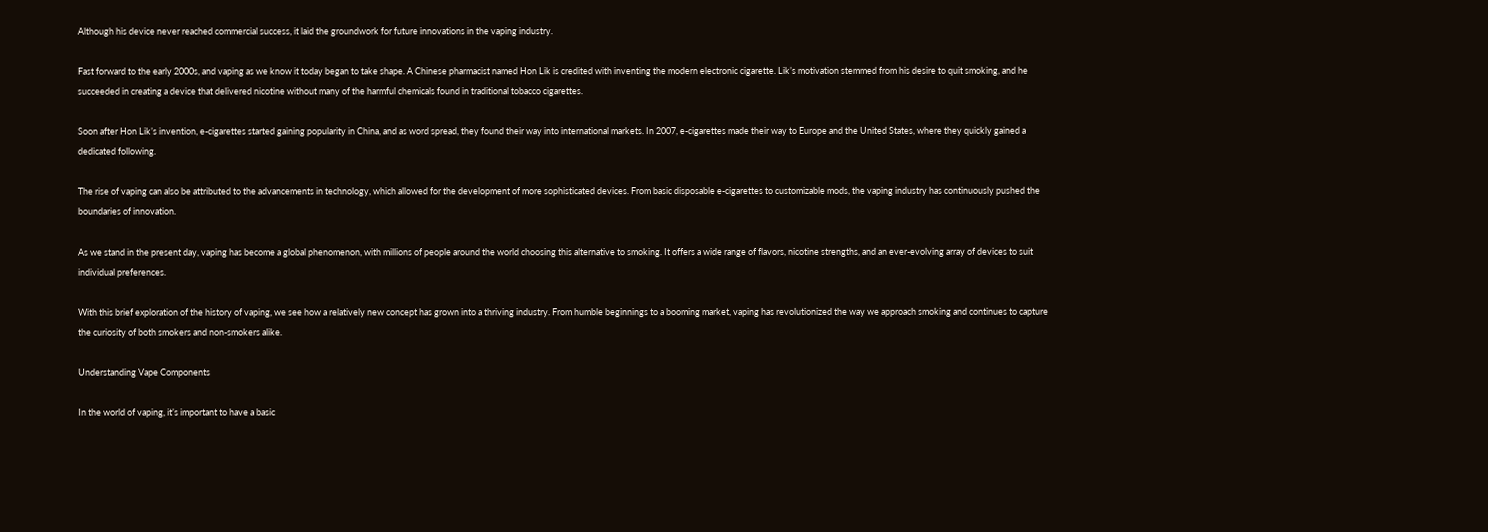Although his device never reached commercial success, it laid the groundwork for future innovations in the vaping industry.

Fast forward to the early 2000s, and vaping as we know it today began to take shape. A Chinese pharmacist named Hon Lik is credited with inventing the modern electronic cigarette. Lik’s motivation stemmed from his desire to quit smoking, and he succeeded in creating a device that delivered nicotine without many of the harmful chemicals found in traditional tobacco cigarettes.

Soon after Hon Lik’s invention, e-cigarettes started gaining popularity in China, and as word spread, they found their way into international markets. In 2007, e-cigarettes made their way to Europe and the United States, where they quickly gained a dedicated following.

The rise of vaping can also be attributed to the advancements in technology, which allowed for the development of more sophisticated devices. From basic disposable e-cigarettes to customizable mods, the vaping industry has continuously pushed the boundaries of innovation.

As we stand in the present day, vaping has become a global phenomenon, with millions of people around the world choosing this alternative to smoking. It offers a wide range of flavors, nicotine strengths, and an ever-evolving array of devices to suit individual preferences.

With this brief exploration of the history of vaping, we see how a relatively new concept has grown into a thriving industry. From humble beginnings to a booming market, vaping has revolutionized the way we approach smoking and continues to capture the curiosity of both smokers and non-smokers alike.

Understanding Vape Components

In the world of vaping, it’s important to have a basic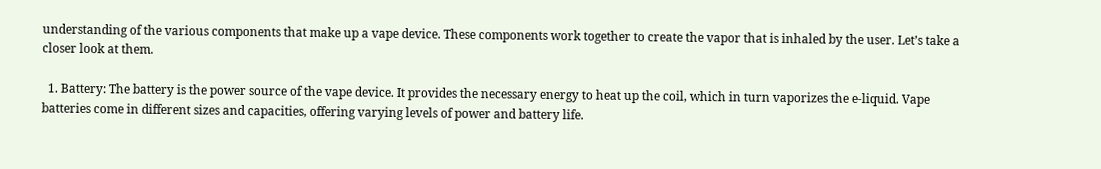understanding of the various components that make up a vape device. These components work together to create the vapor that is inhaled by the user. Let’s take a closer look at them.

  1. Battery: The battery is the power source of the vape device. It provides the necessary energy to heat up the coil, which in turn vaporizes the e-liquid. Vape batteries come in different sizes and capacities, offering varying levels of power and battery life.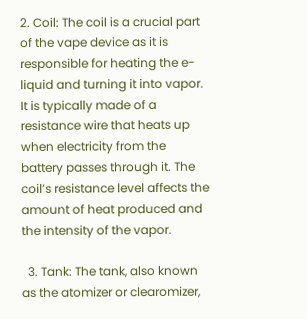2. Coil: The coil is a crucial part of the vape device as it is responsible for heating the e-liquid and turning it into vapor. It is typically made of a resistance wire that heats up when electricity from the battery passes through it. The coil’s resistance level affects the amount of heat produced and the intensity of the vapor.

  3. Tank: The tank, also known as the atomizer or clearomizer,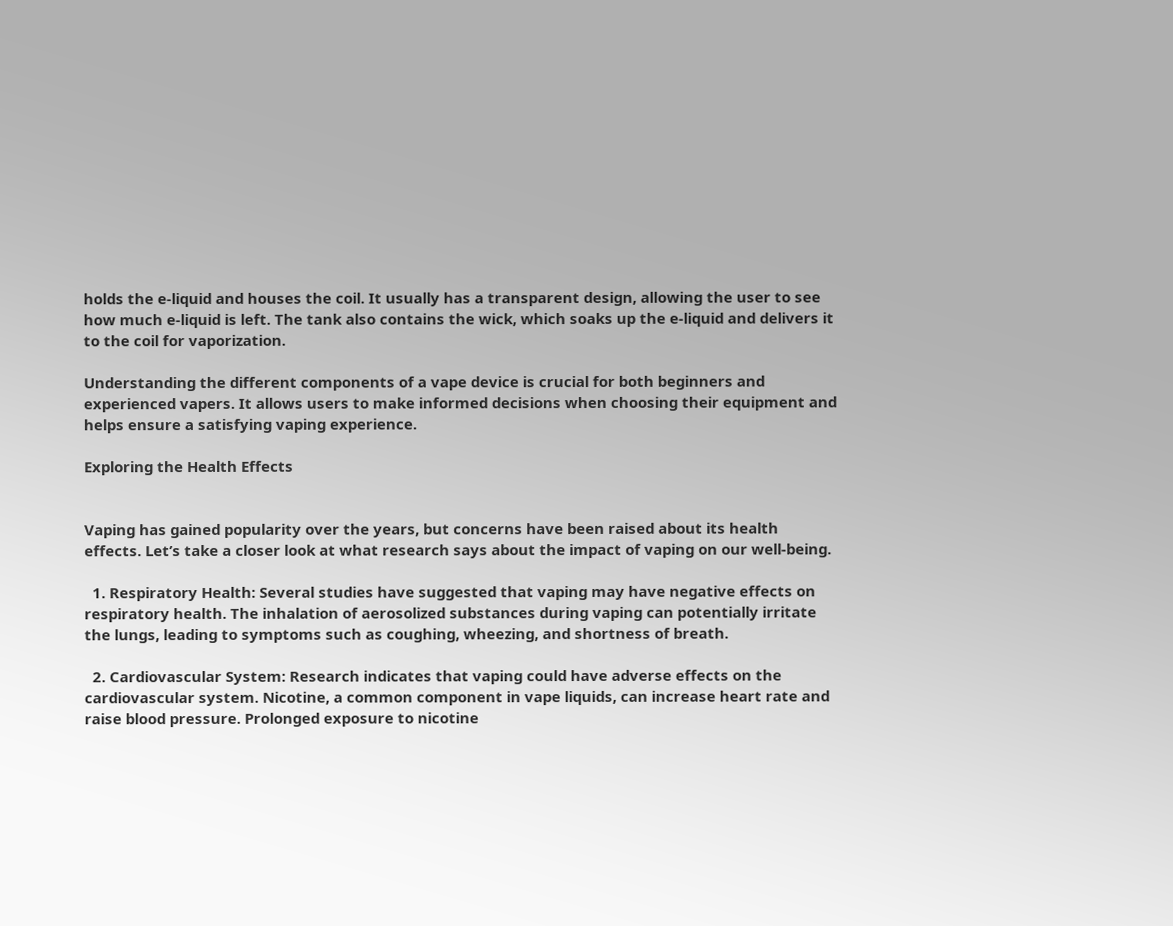holds the e-liquid and houses the coil. It usually has a transparent design, allowing the user to see how much e-liquid is left. The tank also contains the wick, which soaks up the e-liquid and delivers it to the coil for vaporization.

Understanding the different components of a vape device is crucial for both beginners and experienced vapers. It allows users to make informed decisions when choosing their equipment and helps ensure a satisfying vaping experience.

Exploring the Health Effects


Vaping has gained popularity over the years, but concerns have been raised about its health effects. Let’s take a closer look at what research says about the impact of vaping on our well-being.

  1. Respiratory Health: Several studies have suggested that vaping may have negative effects on respiratory health. The inhalation of aerosolized substances during vaping can potentially irritate the lungs, leading to symptoms such as coughing, wheezing, and shortness of breath.

  2. Cardiovascular System: Research indicates that vaping could have adverse effects on the cardiovascular system. Nicotine, a common component in vape liquids, can increase heart rate and raise blood pressure. Prolonged exposure to nicotine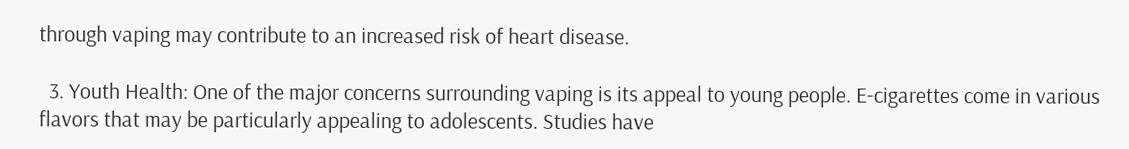through vaping may contribute to an increased risk of heart disease.

  3. Youth Health: One of the major concerns surrounding vaping is its appeal to young people. E-cigarettes come in various flavors that may be particularly appealing to adolescents. Studies have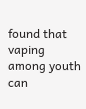found that vaping among youth can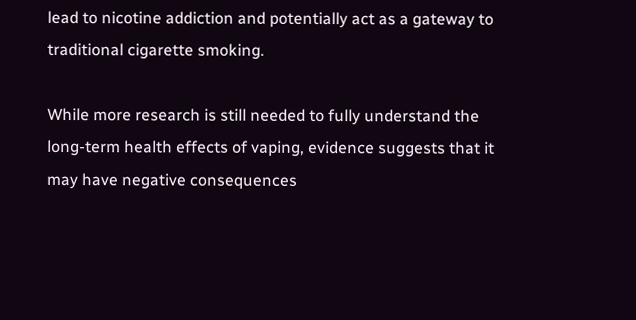lead to nicotine addiction and potentially act as a gateway to traditional cigarette smoking.

While more research is still needed to fully understand the long-term health effects of vaping, evidence suggests that it may have negative consequences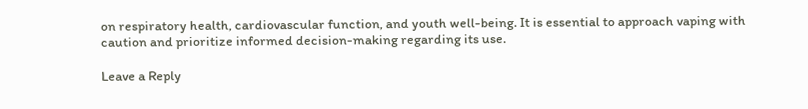on respiratory health, cardiovascular function, and youth well-being. It is essential to approach vaping with caution and prioritize informed decision-making regarding its use.

Leave a Reply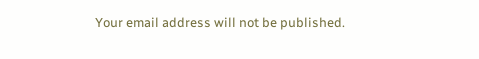Your email address will not be published.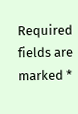Required fields are marked *